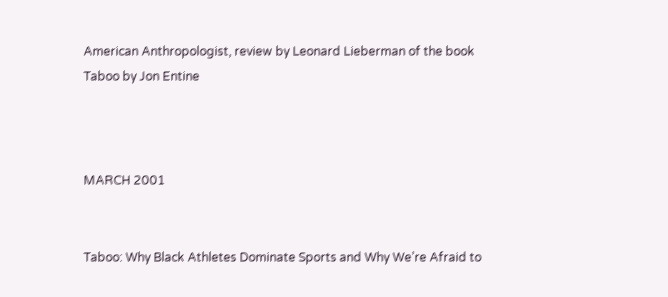American Anthropologist, review by Leonard Lieberman of the book Taboo by Jon Entine



MARCH 2001


Taboo: Why Black Athletes Dominate Sports and Why We’re Afraid to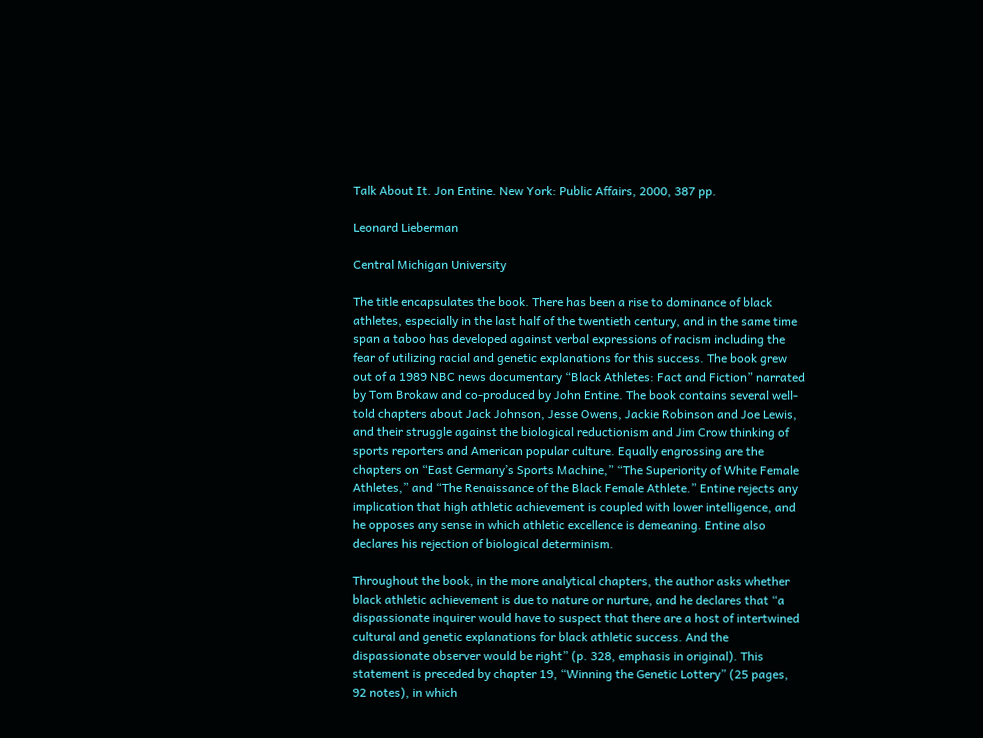Talk About It. Jon Entine. New York: Public Affairs, 2000, 387 pp.

Leonard Lieberman

Central Michigan University

The title encapsulates the book. There has been a rise to dominance of black athletes, especially in the last half of the twentieth century, and in the same time span a taboo has developed against verbal expressions of racism including the fear of utilizing racial and genetic explanations for this success. The book grew out of a 1989 NBC news documentary “Black Athletes: Fact and Fiction” narrated by Tom Brokaw and co-produced by John Entine. The book contains several well-told chapters about Jack Johnson, Jesse Owens, Jackie Robinson and Joe Lewis, and their struggle against the biological reductionism and Jim Crow thinking of sports reporters and American popular culture. Equally engrossing are the chapters on “East Germany’s Sports Machine,” “The Superiority of White Female Athletes,” and “The Renaissance of the Black Female Athlete.” Entine rejects any implication that high athletic achievement is coupled with lower intelligence, and he opposes any sense in which athletic excellence is demeaning. Entine also declares his rejection of biological determinism.

Throughout the book, in the more analytical chapters, the author asks whether black athletic achievement is due to nature or nurture, and he declares that “a dispassionate inquirer would have to suspect that there are a host of intertwined cultural and genetic explanations for black athletic success. And the dispassionate observer would be right” (p. 328, emphasis in original). This statement is preceded by chapter 19, “Winning the Genetic Lottery” (25 pages, 92 notes), in which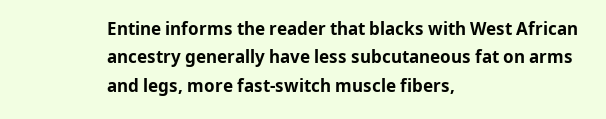Entine informs the reader that blacks with West African ancestry generally have less subcutaneous fat on arms and legs, more fast-switch muscle fibers,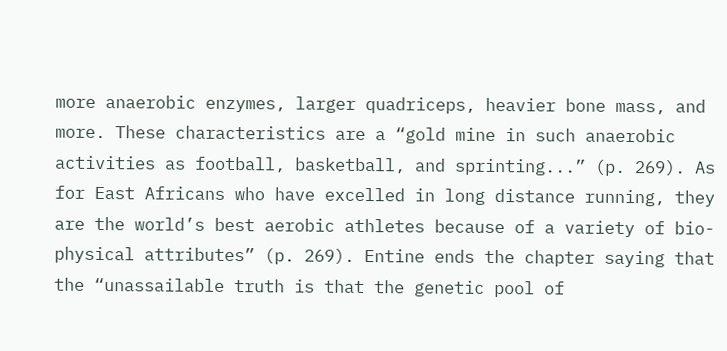more anaerobic enzymes, larger quadriceps, heavier bone mass, and more. These characteristics are a “gold mine in such anaerobic activities as football, basketball, and sprinting...” (p. 269). As for East Africans who have excelled in long distance running, they are the world’s best aerobic athletes because of a variety of bio-physical attributes” (p. 269). Entine ends the chapter saying that the “unassailable truth is that the genetic pool of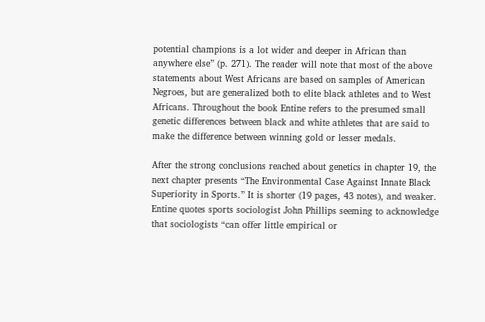potential champions is a lot wider and deeper in African than anywhere else” (p. 271). The reader will note that most of the above statements about West Africans are based on samples of American Negroes, but are generalized both to elite black athletes and to West Africans. Throughout the book Entine refers to the presumed small genetic differences between black and white athletes that are said to make the difference between winning gold or lesser medals.

After the strong conclusions reached about genetics in chapter 19, the next chapter presents “The Environmental Case Against Innate Black Superiority in Sports.” It is shorter (19 pages, 43 notes), and weaker. Entine quotes sports sociologist John Phillips seeming to acknowledge that sociologists “can offer little empirical or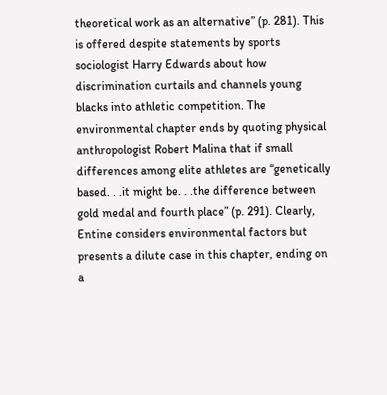theoretical work as an alternative” (p. 281). This is offered despite statements by sports sociologist Harry Edwards about how discrimination curtails and channels young blacks into athletic competition. The environmental chapter ends by quoting physical anthropologist Robert Malina that if small differences among elite athletes are “genetically based. . .it might be. . .the difference between gold medal and fourth place” (p. 291). Clearly, Entine considers environmental factors but presents a dilute case in this chapter, ending on a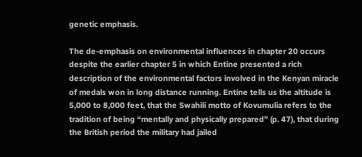genetic emphasis.

The de-emphasis on environmental influences in chapter 20 occurs despite the earlier chapter 5 in which Entine presented a rich description of the environmental factors involved in the Kenyan miracle of medals won in long distance running. Entine tells us the altitude is 5,000 to 8,000 feet, that the Swahili motto of Kovumulia refers to the tradition of being “mentally and physically prepared” (p. 47), that during the British period the military had jailed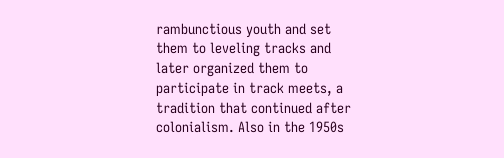rambunctious youth and set them to leveling tracks and later organized them to participate in track meets, a tradition that continued after colonialism. Also in the 1950s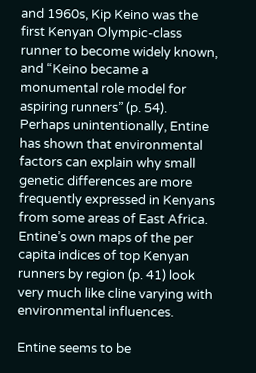and 1960s, Kip Keino was the first Kenyan Olympic-class runner to become widely known, and “Keino became a monumental role model for aspiring runners” (p. 54). Perhaps unintentionally, Entine has shown that environmental factors can explain why small genetic differences are more frequently expressed in Kenyans from some areas of East Africa. Entine’s own maps of the per capita indices of top Kenyan runners by region (p. 41) look very much like cline varying with environmental influences.

Entine seems to be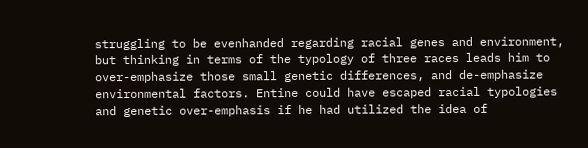struggling to be evenhanded regarding racial genes and environment, but thinking in terms of the typology of three races leads him to over-emphasize those small genetic differences, and de-emphasize environmental factors. Entine could have escaped racial typologies and genetic over-emphasis if he had utilized the idea of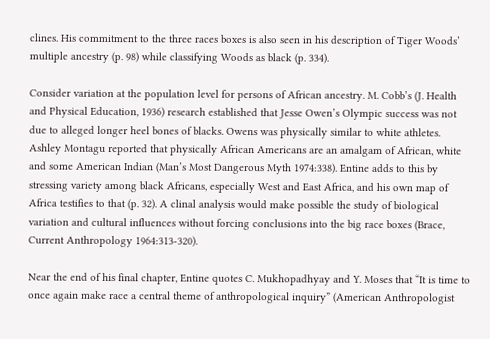clines. His commitment to the three races boxes is also seen in his description of Tiger Woods’ multiple ancestry (p. 98) while classifying Woods as black (p. 334).

Consider variation at the population level for persons of African ancestry. M. Cobb’s (J. Health and Physical Education, 1936) research established that Jesse Owen’s Olympic success was not due to alleged longer heel bones of blacks. Owens was physically similar to white athletes. Ashley Montagu reported that physically African Americans are an amalgam of African, white and some American Indian (Man’s Most Dangerous Myth 1974:338). Entine adds to this by stressing variety among black Africans, especially West and East Africa, and his own map of Africa testifies to that (p. 32). A clinal analysis would make possible the study of biological variation and cultural influences without forcing conclusions into the big race boxes (Brace, Current Anthropology 1964:313-320).

Near the end of his final chapter, Entine quotes C. Mukhopadhyay and Y. Moses that “It is time to once again make race a central theme of anthropological inquiry” (American Anthropologist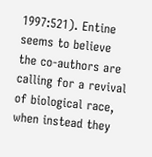1997:521). Entine seems to believe the co-authors are calling for a revival of biological race, when instead they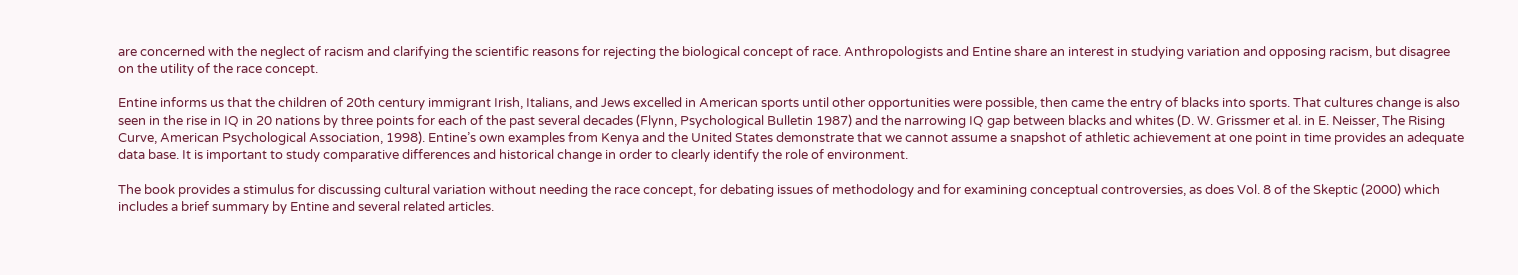are concerned with the neglect of racism and clarifying the scientific reasons for rejecting the biological concept of race. Anthropologists and Entine share an interest in studying variation and opposing racism, but disagree on the utility of the race concept.

Entine informs us that the children of 20th century immigrant Irish, Italians, and Jews excelled in American sports until other opportunities were possible, then came the entry of blacks into sports. That cultures change is also seen in the rise in IQ in 20 nations by three points for each of the past several decades (Flynn, Psychological Bulletin 1987) and the narrowing IQ gap between blacks and whites (D. W. Grissmer et al. in E. Neisser, The Rising Curve, American Psychological Association, 1998). Entine’s own examples from Kenya and the United States demonstrate that we cannot assume a snapshot of athletic achievement at one point in time provides an adequate data base. It is important to study comparative differences and historical change in order to clearly identify the role of environment.

The book provides a stimulus for discussing cultural variation without needing the race concept, for debating issues of methodology and for examining conceptual controversies, as does Vol. 8 of the Skeptic (2000) which includes a brief summary by Entine and several related articles.